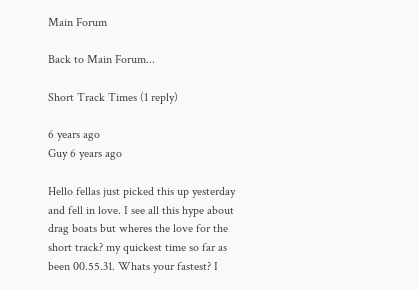Main Forum

Back to Main Forum...

Short Track Times (1 reply)

6 years ago
Guy 6 years ago

Hello fellas just picked this up yesterday and fell in love. I see all this hype about drag boats but wheres the love for the short track? my quickest time so far as been 00.55.31. Whats your fastest? I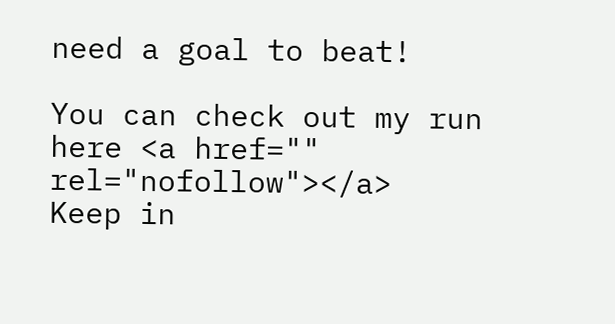need a goal to beat!

You can check out my run here <a href="" rel="nofollow"></a>
Keep in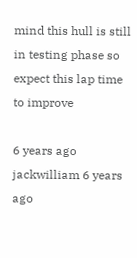mind this hull is still in testing phase so expect this lap time to improve

6 years ago
jackwilliam 6 years ago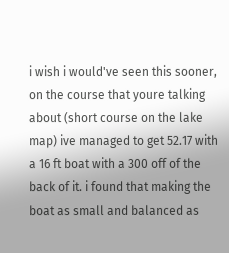i wish i would've seen this sooner, on the course that youre talking about (short course on the lake map) ive managed to get 52.17 with a 16 ft boat with a 300 off of the back of it. i found that making the boat as small and balanced as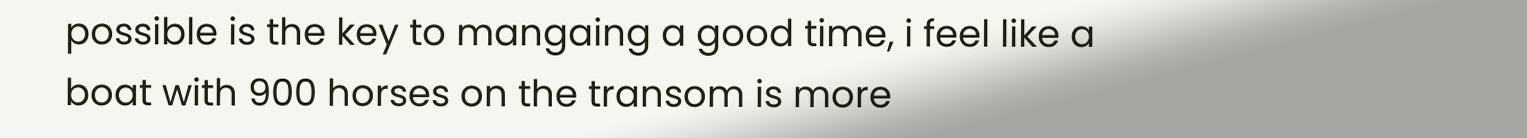possible is the key to mangaing a good time, i feel like a boat with 900 horses on the transom is more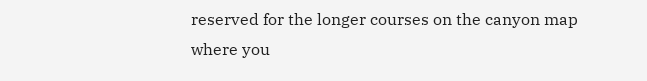reserved for the longer courses on the canyon map where you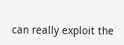can really exploit the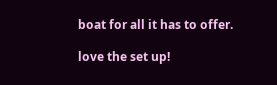boat for all it has to offer.

love the set up!